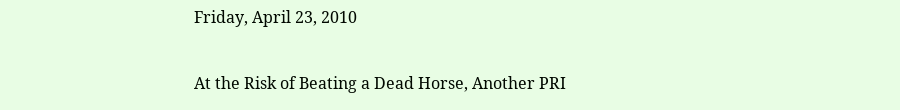Friday, April 23, 2010

At the Risk of Beating a Dead Horse, Another PRI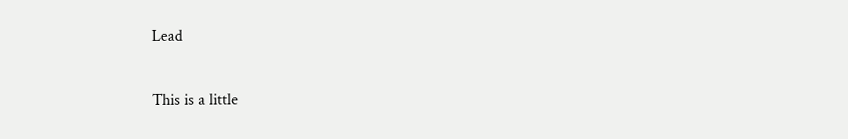Lead

This is a little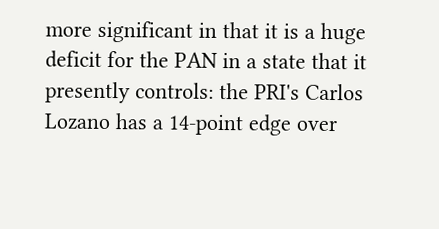more significant in that it is a huge deficit for the PAN in a state that it presently controls: the PRI's Carlos Lozano has a 14-point edge over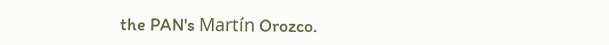the PAN's Martín Orozco.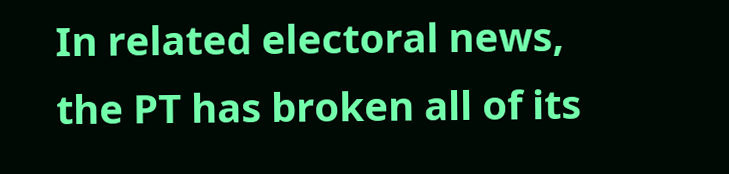In related electoral news, the PT has broken all of its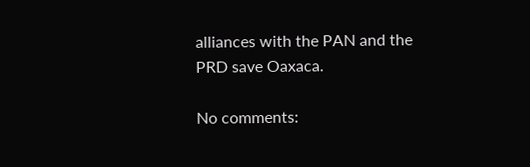alliances with the PAN and the PRD save Oaxaca.

No comments: